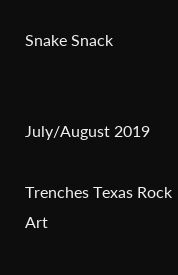Snake Snack


July/August 2019

Trenches Texas Rock Art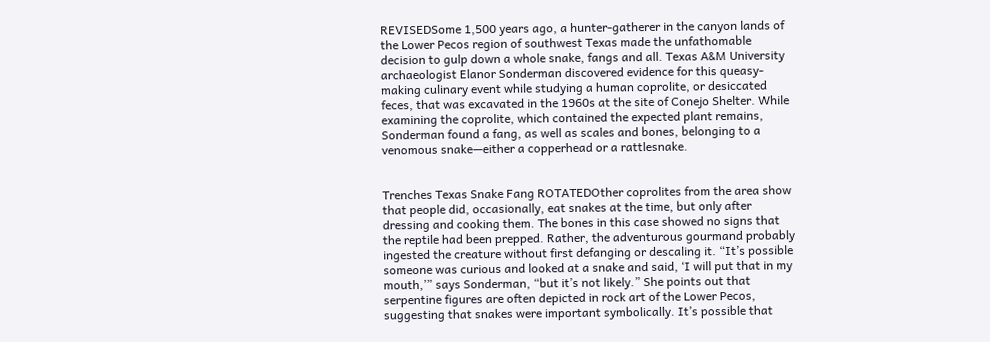REVISEDSome 1,500 years ago, a hunter-gatherer in the canyon lands of the Lower Pecos region of southwest Texas made the unfathomable decision to gulp down a whole snake, fangs and all. Texas A&M University archaeologist Elanor Sonderman discovered evidence for this queasy-making culinary event while studying a human coprolite, or desiccated feces, that was excavated in the 1960s at the site of Conejo Shelter. While examining the coprolite, which contained the expected plant remains, Sonderman found a fang, as well as scales and bones, belonging to a venomous snake—either a copperhead or a rattlesnake.


Trenches Texas Snake Fang ROTATEDOther coprolites from the area show that people did, occasionally, eat snakes at the time, but only after dressing and cooking them. The bones in this case showed no signs that the reptile had been prepped. Rather, the adventurous gourmand probably ingested the creature without first defanging or descaling it. “It’s possible someone was curious and looked at a snake and said, ‘I will put that in my mouth,’” says Sonderman, “but it’s not likely.” She points out that serpentine figures are often depicted in rock art of the Lower Pecos, suggesting that snakes were important symbolically. It’s possible that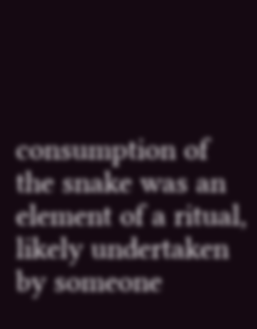consumption of the snake was an element of a ritual, likely undertaken by someone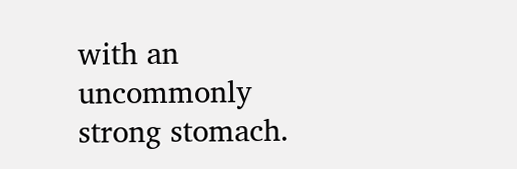with an uncommonly strong stomach.